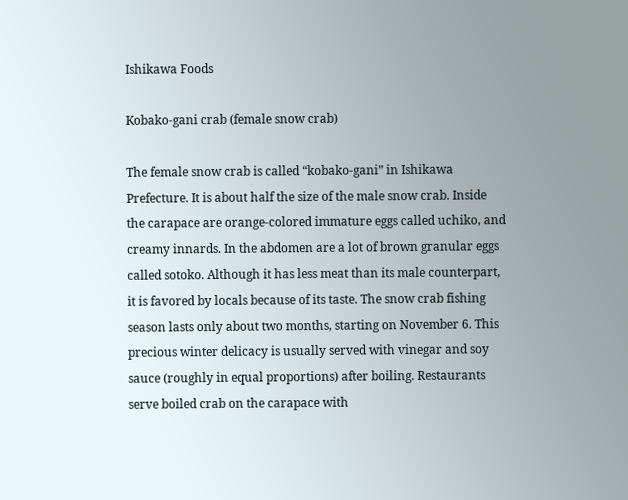Ishikawa Foods

Kobako-gani crab (female snow crab)

The female snow crab is called “kobako-gani” in Ishikawa Prefecture. It is about half the size of the male snow crab. Inside the carapace are orange-colored immature eggs called uchiko, and creamy innards. In the abdomen are a lot of brown granular eggs called sotoko. Although it has less meat than its male counterpart, it is favored by locals because of its taste. The snow crab fishing season lasts only about two months, starting on November 6. This precious winter delicacy is usually served with vinegar and soy sauce (roughly in equal proportions) after boiling. Restaurants serve boiled crab on the carapace with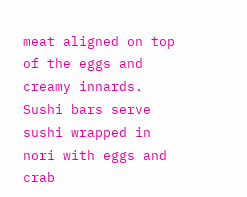meat aligned on top of the eggs and creamy innards. Sushi bars serve sushi wrapped in nori with eggs and crab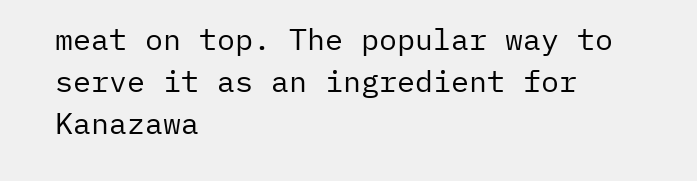meat on top. The popular way to serve it as an ingredient for Kanazawa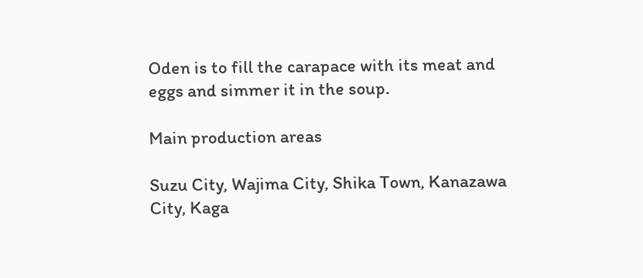Oden is to fill the carapace with its meat and eggs and simmer it in the soup.

Main production areas

Suzu City, Wajima City, Shika Town, Kanazawa City, Kaga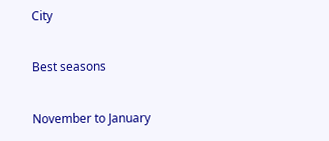City

Best seasons

November to January